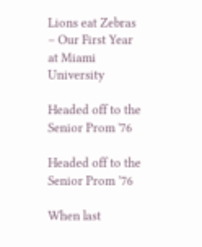Lions eat Zebras – Our First Year at Miami University

Headed off to the Senior Prom '76

Headed off to the Senior Prom ’76

When last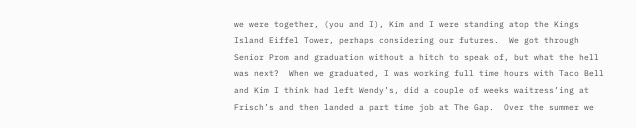we were together, (you and I), Kim and I were standing atop the Kings Island Eiffel Tower, perhaps considering our futures.  We got through Senior Prom and graduation without a hitch to speak of, but what the hell was next?  When we graduated, I was working full time hours with Taco Bell and Kim I think had left Wendy’s, did a couple of weeks waitress’ing at Frisch’s and then landed a part time job at The Gap.  Over the summer we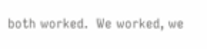both worked.  We worked, we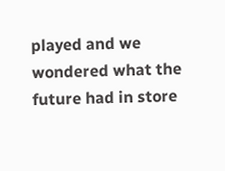played and we wondered what the future had in store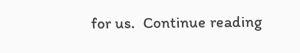for us.  Continue reading